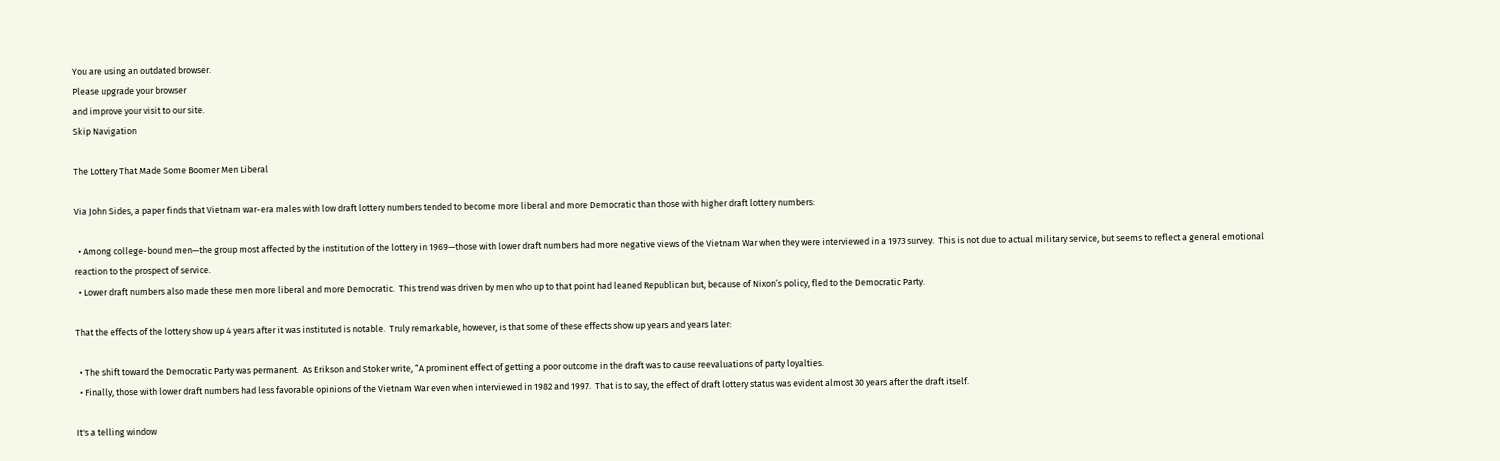You are using an outdated browser.
Please upgrade your browser
and improve your visit to our site.
Skip Navigation

The Lottery That Made Some Boomer Men Liberal

Via John Sides, a paper finds that Vietnam war-era males with low draft lottery numbers tended to become more liberal and more Democratic than those with higher draft lottery numbers:

  • Among college-bound men—the group most affected by the institution of the lottery in 1969—those with lower draft numbers had more negative views of the Vietnam War when they were interviewed in a 1973 survey.  This is not due to actual military service, but seems to reflect a general emotional reaction to the prospect of service.
  • Lower draft numbers also made these men more liberal and more Democratic.  This trend was driven by men who up to that point had leaned Republican but, because of Nixon’s policy, fled to the Democratic Party.

That the effects of the lottery show up 4 years after it was instituted is notable.  Truly remarkable, however, is that some of these effects show up years and years later:

  • The shift toward the Democratic Party was permanent.  As Erikson and Stoker write, “A prominent effect of getting a poor outcome in the draft was to cause reevaluations of party loyalties.
  • Finally, those with lower draft numbers had less favorable opinions of the Vietnam War even when interviewed in 1982 and 1997.  That is to say, the effect of draft lottery status was evident almost 30 years after the draft itself.

It's a telling window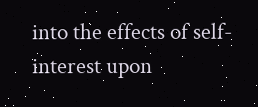into the effects of self-interest upon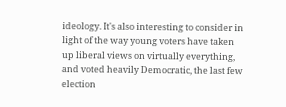ideology. It's also interesting to consider in light of the way young voters have taken up liberal views on virtually everything, and voted heavily Democratic, the last few election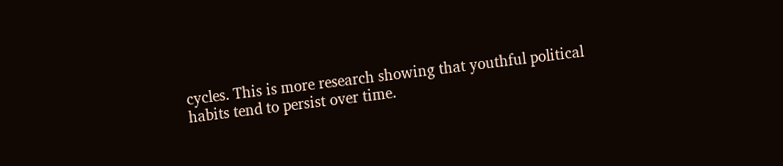cycles. This is more research showing that youthful political habits tend to persist over time.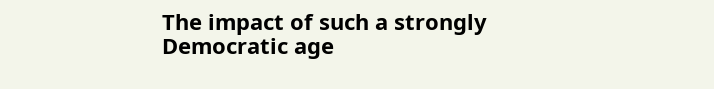The impact of such a strongly Democratic age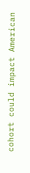cohort could impact American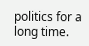politics for a long time.